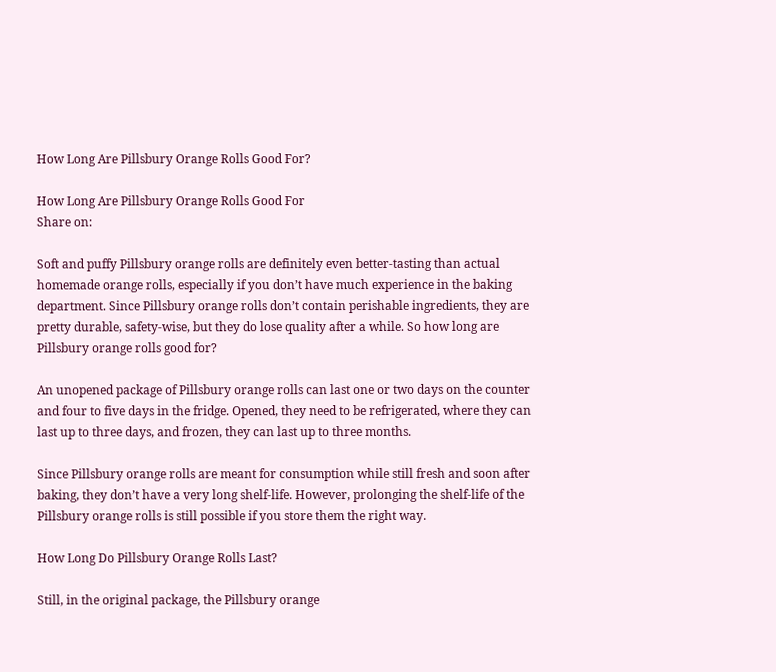How Long Are Pillsbury Orange Rolls Good For?

How Long Are Pillsbury Orange Rolls Good For
Share on:

Soft and puffy Pillsbury orange rolls are definitely even better-tasting than actual homemade orange rolls, especially if you don’t have much experience in the baking department. Since Pillsbury orange rolls don’t contain perishable ingredients, they are pretty durable, safety-wise, but they do lose quality after a while. So how long are Pillsbury orange rolls good for?

An unopened package of Pillsbury orange rolls can last one or two days on the counter and four to five days in the fridge. Opened, they need to be refrigerated, where they can last up to three days, and frozen, they can last up to three months.

Since Pillsbury orange rolls are meant for consumption while still fresh and soon after baking, they don’t have a very long shelf-life. However, prolonging the shelf-life of the Pillsbury orange rolls is still possible if you store them the right way.

How Long Do Pillsbury Orange Rolls Last?

Still, in the original package, the Pillsbury orange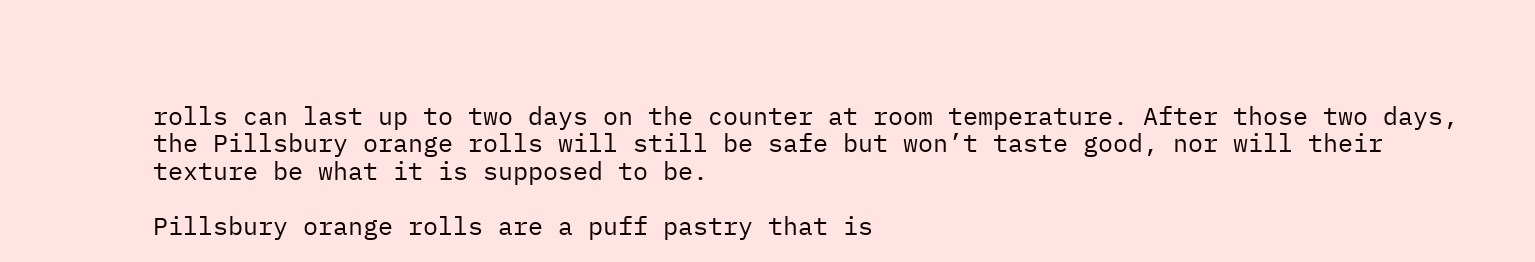rolls can last up to two days on the counter at room temperature. After those two days, the Pillsbury orange rolls will still be safe but won’t taste good, nor will their texture be what it is supposed to be.

Pillsbury orange rolls are a puff pastry that is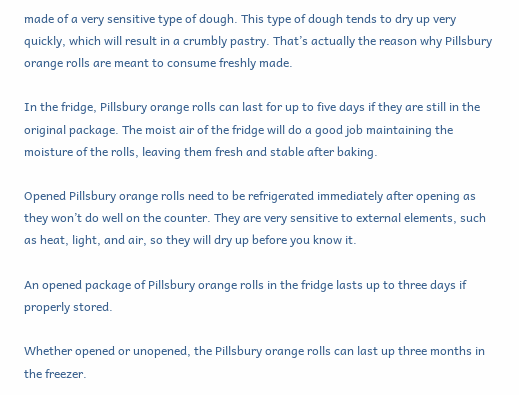made of a very sensitive type of dough. This type of dough tends to dry up very quickly, which will result in a crumbly pastry. That’s actually the reason why Pillsbury orange rolls are meant to consume freshly made.

In the fridge, Pillsbury orange rolls can last for up to five days if they are still in the original package. The moist air of the fridge will do a good job maintaining the moisture of the rolls, leaving them fresh and stable after baking.

Opened Pillsbury orange rolls need to be refrigerated immediately after opening as they won’t do well on the counter. They are very sensitive to external elements, such as heat, light, and air, so they will dry up before you know it.

An opened package of Pillsbury orange rolls in the fridge lasts up to three days if properly stored.

Whether opened or unopened, the Pillsbury orange rolls can last up three months in the freezer.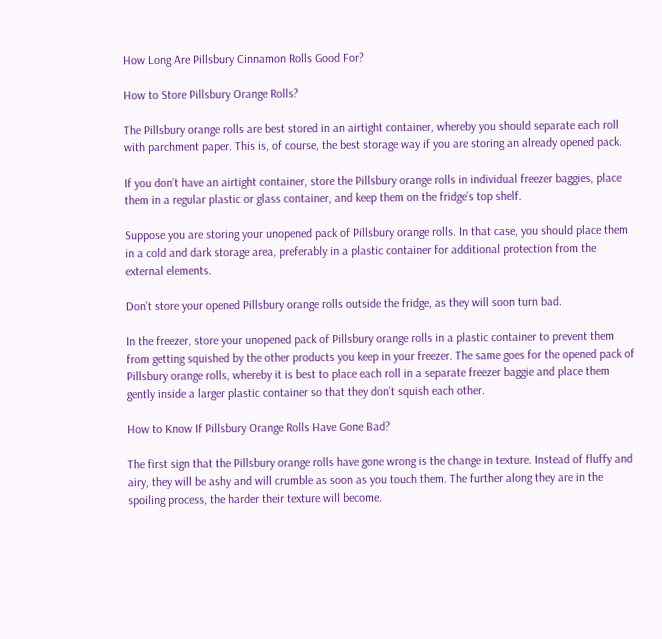How Long Are Pillsbury Cinnamon Rolls Good For?

How to Store Pillsbury Orange Rolls?

The Pillsbury orange rolls are best stored in an airtight container, whereby you should separate each roll with parchment paper. This is, of course, the best storage way if you are storing an already opened pack.

If you don’t have an airtight container, store the Pillsbury orange rolls in individual freezer baggies, place them in a regular plastic or glass container, and keep them on the fridge’s top shelf.

Suppose you are storing your unopened pack of Pillsbury orange rolls. In that case, you should place them in a cold and dark storage area, preferably in a plastic container for additional protection from the external elements.

Don’t store your opened Pillsbury orange rolls outside the fridge, as they will soon turn bad.

In the freezer, store your unopened pack of Pillsbury orange rolls in a plastic container to prevent them from getting squished by the other products you keep in your freezer. The same goes for the opened pack of Pillsbury orange rolls, whereby it is best to place each roll in a separate freezer baggie and place them gently inside a larger plastic container so that they don’t squish each other.

How to Know If Pillsbury Orange Rolls Have Gone Bad?

The first sign that the Pillsbury orange rolls have gone wrong is the change in texture. Instead of fluffy and airy, they will be ashy and will crumble as soon as you touch them. The further along they are in the spoiling process, the harder their texture will become.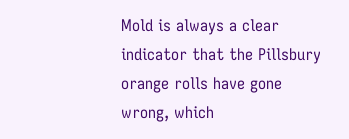Mold is always a clear indicator that the Pillsbury orange rolls have gone wrong, which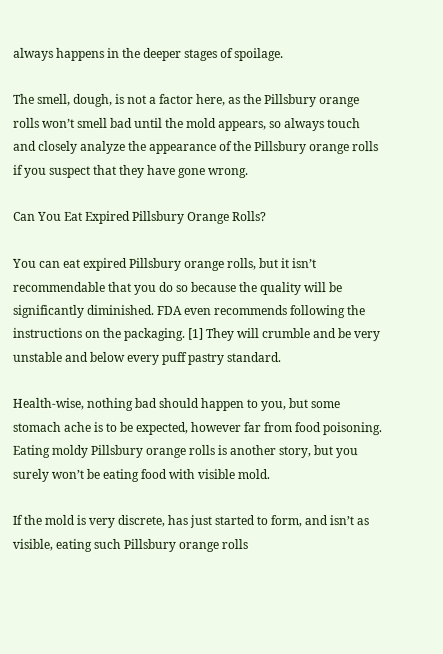always happens in the deeper stages of spoilage.

The smell, dough, is not a factor here, as the Pillsbury orange rolls won’t smell bad until the mold appears, so always touch and closely analyze the appearance of the Pillsbury orange rolls if you suspect that they have gone wrong.

Can You Eat Expired Pillsbury Orange Rolls?

You can eat expired Pillsbury orange rolls, but it isn’t recommendable that you do so because the quality will be significantly diminished. FDA even recommends following the instructions on the packaging. [1] They will crumble and be very unstable and below every puff pastry standard.

Health-wise, nothing bad should happen to you, but some stomach ache is to be expected, however far from food poisoning. Eating moldy Pillsbury orange rolls is another story, but you surely won’t be eating food with visible mold.

If the mold is very discrete, has just started to form, and isn’t as visible, eating such Pillsbury orange rolls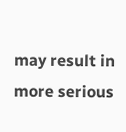may result in more serious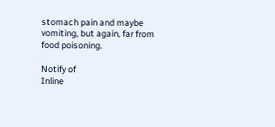stomach pain and maybe vomiting, but again, far from food poisoning.

Notify of
Inline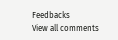Feedbacks
View all comments